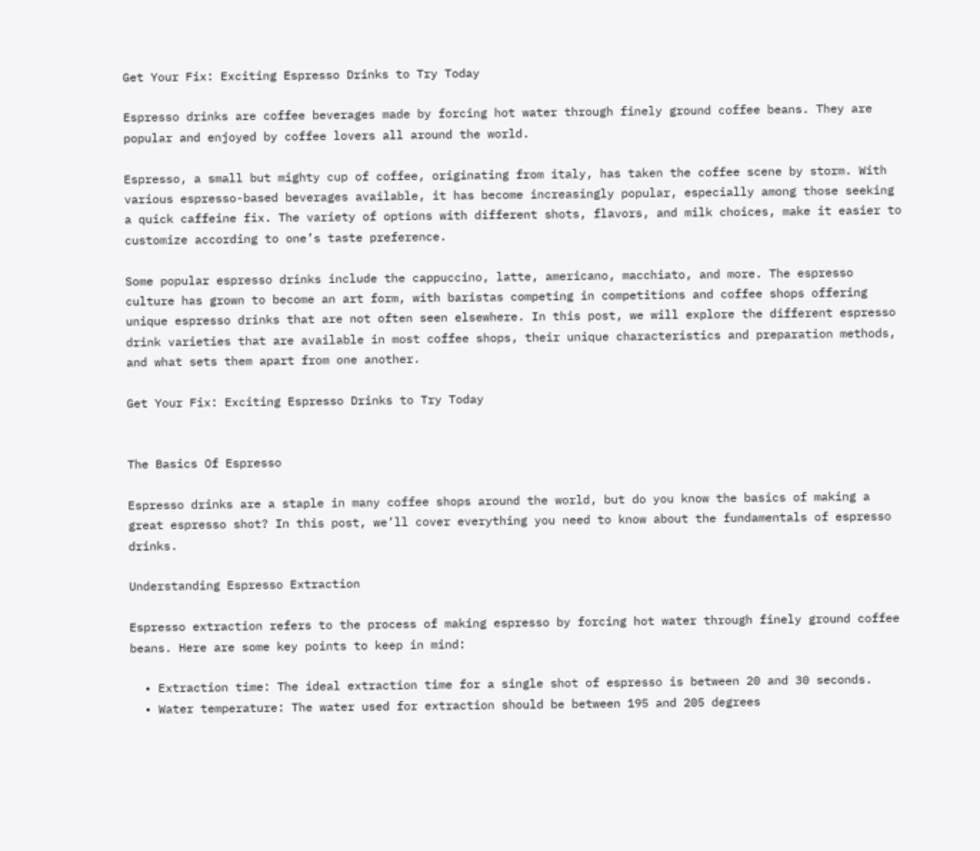Get Your Fix: Exciting Espresso Drinks to Try Today

Espresso drinks are coffee beverages made by forcing hot water through finely ground coffee beans. They are popular and enjoyed by coffee lovers all around the world.

Espresso, a small but mighty cup of coffee, originating from italy, has taken the coffee scene by storm. With various espresso-based beverages available, it has become increasingly popular, especially among those seeking a quick caffeine fix. The variety of options with different shots, flavors, and milk choices, make it easier to customize according to one’s taste preference.

Some popular espresso drinks include the cappuccino, latte, americano, macchiato, and more. The espresso culture has grown to become an art form, with baristas competing in competitions and coffee shops offering unique espresso drinks that are not often seen elsewhere. In this post, we will explore the different espresso drink varieties that are available in most coffee shops, their unique characteristics and preparation methods, and what sets them apart from one another.

Get Your Fix: Exciting Espresso Drinks to Try Today


The Basics Of Espresso

Espresso drinks are a staple in many coffee shops around the world, but do you know the basics of making a great espresso shot? In this post, we’ll cover everything you need to know about the fundamentals of espresso drinks.

Understanding Espresso Extraction

Espresso extraction refers to the process of making espresso by forcing hot water through finely ground coffee beans. Here are some key points to keep in mind:

  • Extraction time: The ideal extraction time for a single shot of espresso is between 20 and 30 seconds.
  • Water temperature: The water used for extraction should be between 195 and 205 degrees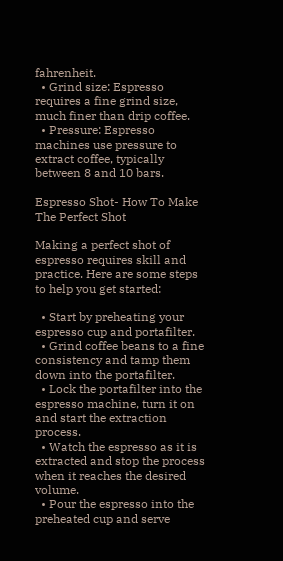fahrenheit.
  • Grind size: Espresso requires a fine grind size, much finer than drip coffee.
  • Pressure: Espresso machines use pressure to extract coffee, typically between 8 and 10 bars.

Espresso Shot- How To Make The Perfect Shot

Making a perfect shot of espresso requires skill and practice. Here are some steps to help you get started:

  • Start by preheating your espresso cup and portafilter.
  • Grind coffee beans to a fine consistency and tamp them down into the portafilter.
  • Lock the portafilter into the espresso machine, turn it on and start the extraction process.
  • Watch the espresso as it is extracted and stop the process when it reaches the desired volume.
  • Pour the espresso into the preheated cup and serve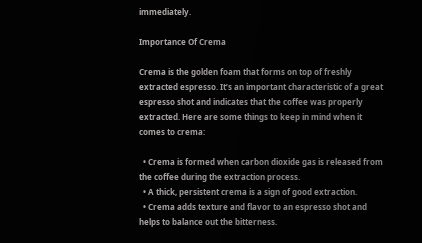immediately.

Importance Of Crema

Crema is the golden foam that forms on top of freshly extracted espresso. It’s an important characteristic of a great espresso shot and indicates that the coffee was properly extracted. Here are some things to keep in mind when it comes to crema:

  • Crema is formed when carbon dioxide gas is released from the coffee during the extraction process.
  • A thick, persistent crema is a sign of good extraction.
  • Crema adds texture and flavor to an espresso shot and helps to balance out the bitterness.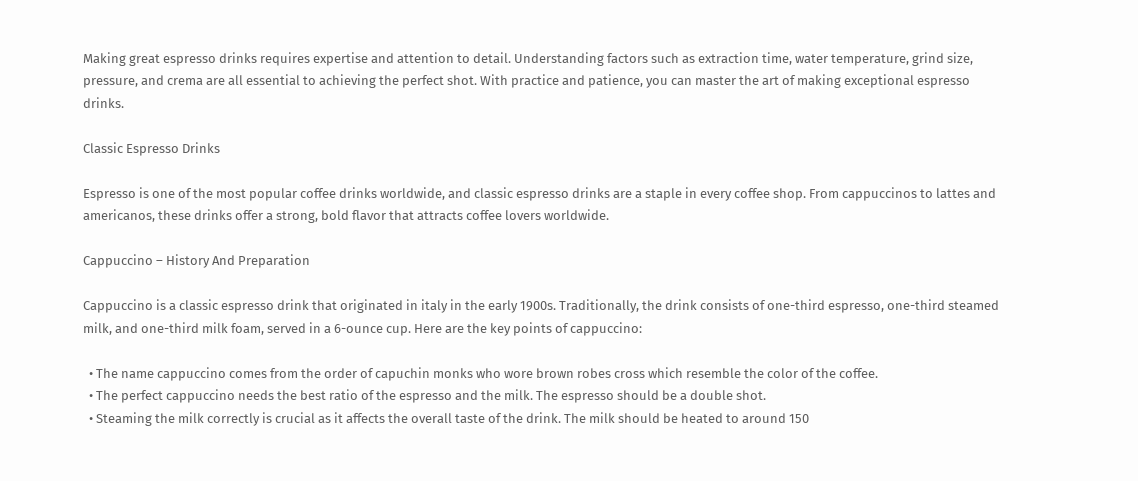Making great espresso drinks requires expertise and attention to detail. Understanding factors such as extraction time, water temperature, grind size, pressure, and crema are all essential to achieving the perfect shot. With practice and patience, you can master the art of making exceptional espresso drinks.

Classic Espresso Drinks

Espresso is one of the most popular coffee drinks worldwide, and classic espresso drinks are a staple in every coffee shop. From cappuccinos to lattes and americanos, these drinks offer a strong, bold flavor that attracts coffee lovers worldwide.

Cappuccino – History And Preparation

Cappuccino is a classic espresso drink that originated in italy in the early 1900s. Traditionally, the drink consists of one-third espresso, one-third steamed milk, and one-third milk foam, served in a 6-ounce cup. Here are the key points of cappuccino:

  • The name cappuccino comes from the order of capuchin monks who wore brown robes cross which resemble the color of the coffee.
  • The perfect cappuccino needs the best ratio of the espresso and the milk. The espresso should be a double shot.
  • Steaming the milk correctly is crucial as it affects the overall taste of the drink. The milk should be heated to around 150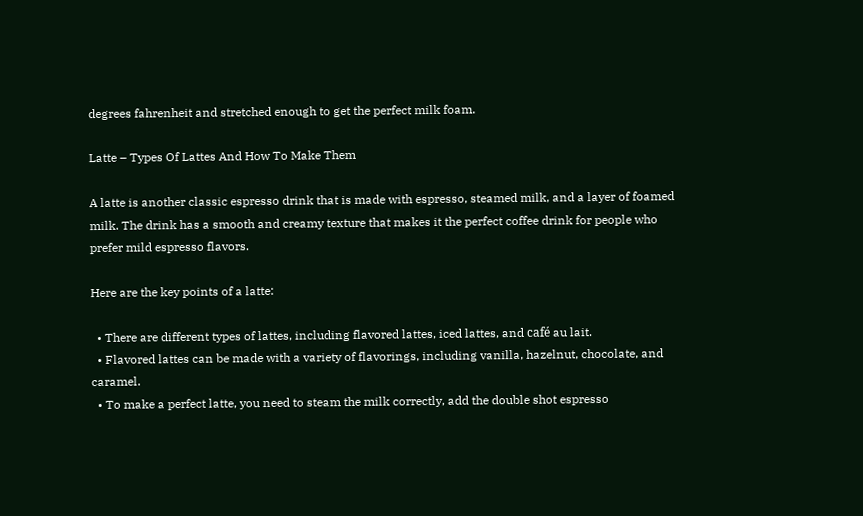degrees fahrenheit and stretched enough to get the perfect milk foam.

Latte – Types Of Lattes And How To Make Them

A latte is another classic espresso drink that is made with espresso, steamed milk, and a layer of foamed milk. The drink has a smooth and creamy texture that makes it the perfect coffee drink for people who prefer mild espresso flavors.

Here are the key points of a latte:

  • There are different types of lattes, including flavored lattes, iced lattes, and café au lait.
  • Flavored lattes can be made with a variety of flavorings, including vanilla, hazelnut, chocolate, and caramel.
  • To make a perfect latte, you need to steam the milk correctly, add the double shot espresso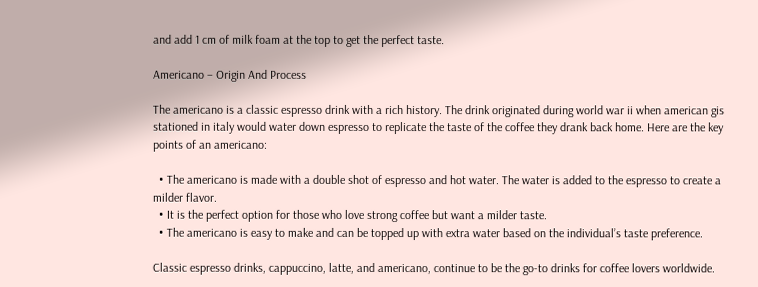and add 1 cm of milk foam at the top to get the perfect taste.

Americano – Origin And Process

The americano is a classic espresso drink with a rich history. The drink originated during world war ii when american gis stationed in italy would water down espresso to replicate the taste of the coffee they drank back home. Here are the key points of an americano:

  • The americano is made with a double shot of espresso and hot water. The water is added to the espresso to create a milder flavor.
  • It is the perfect option for those who love strong coffee but want a milder taste.
  • The americano is easy to make and can be topped up with extra water based on the individual’s taste preference.

Classic espresso drinks, cappuccino, latte, and americano, continue to be the go-to drinks for coffee lovers worldwide.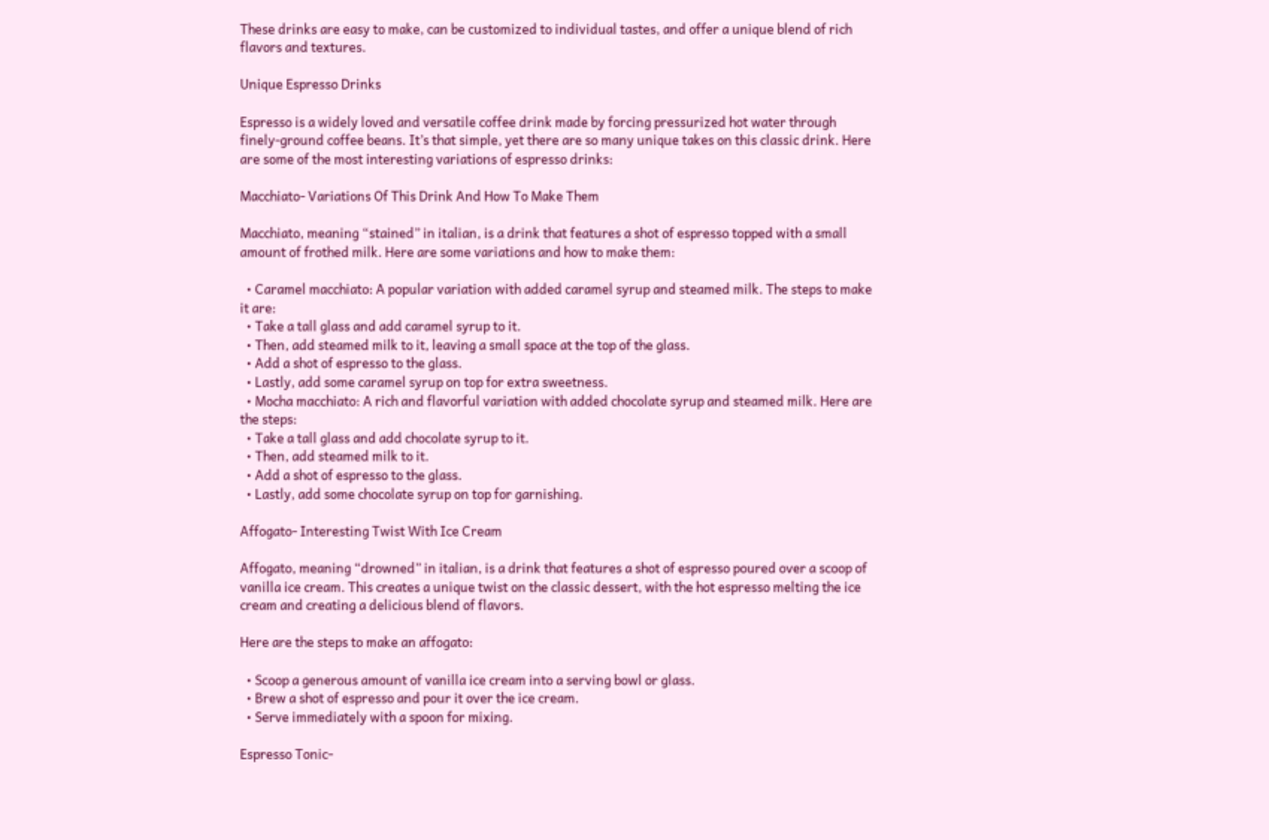These drinks are easy to make, can be customized to individual tastes, and offer a unique blend of rich flavors and textures.

Unique Espresso Drinks

Espresso is a widely loved and versatile coffee drink made by forcing pressurized hot water through finely-ground coffee beans. It’s that simple, yet there are so many unique takes on this classic drink. Here are some of the most interesting variations of espresso drinks:

Macchiato- Variations Of This Drink And How To Make Them

Macchiato, meaning “stained” in italian, is a drink that features a shot of espresso topped with a small amount of frothed milk. Here are some variations and how to make them:

  • Caramel macchiato: A popular variation with added caramel syrup and steamed milk. The steps to make it are:
  • Take a tall glass and add caramel syrup to it.
  • Then, add steamed milk to it, leaving a small space at the top of the glass.
  • Add a shot of espresso to the glass.
  • Lastly, add some caramel syrup on top for extra sweetness.
  • Mocha macchiato: A rich and flavorful variation with added chocolate syrup and steamed milk. Here are the steps:
  • Take a tall glass and add chocolate syrup to it.
  • Then, add steamed milk to it.
  • Add a shot of espresso to the glass.
  • Lastly, add some chocolate syrup on top for garnishing.

Affogato- Interesting Twist With Ice Cream

Affogato, meaning “drowned” in italian, is a drink that features a shot of espresso poured over a scoop of vanilla ice cream. This creates a unique twist on the classic dessert, with the hot espresso melting the ice cream and creating a delicious blend of flavors.

Here are the steps to make an affogato:

  • Scoop a generous amount of vanilla ice cream into a serving bowl or glass.
  • Brew a shot of espresso and pour it over the ice cream.
  • Serve immediately with a spoon for mixing.

Espresso Tonic-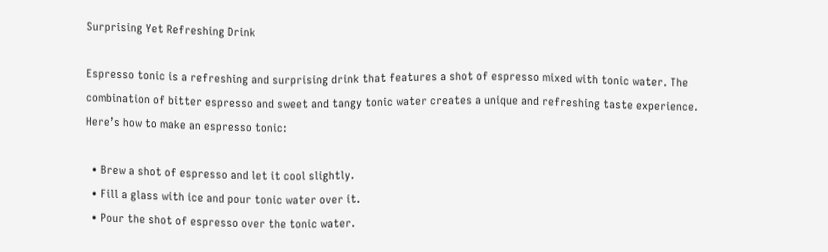Surprising Yet Refreshing Drink

Espresso tonic is a refreshing and surprising drink that features a shot of espresso mixed with tonic water. The combination of bitter espresso and sweet and tangy tonic water creates a unique and refreshing taste experience. Here’s how to make an espresso tonic:

  • Brew a shot of espresso and let it cool slightly.
  • Fill a glass with ice and pour tonic water over it.
  • Pour the shot of espresso over the tonic water.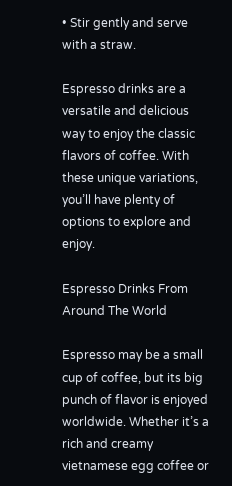• Stir gently and serve with a straw.

Espresso drinks are a versatile and delicious way to enjoy the classic flavors of coffee. With these unique variations, you’ll have plenty of options to explore and enjoy.

Espresso Drinks From Around The World

Espresso may be a small cup of coffee, but its big punch of flavor is enjoyed worldwide. Whether it’s a rich and creamy vietnamese egg coffee or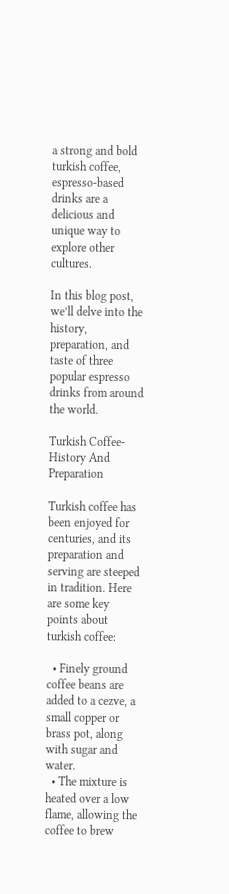a strong and bold turkish coffee, espresso-based drinks are a delicious and unique way to explore other cultures.

In this blog post, we’ll delve into the history, preparation, and taste of three popular espresso drinks from around the world.

Turkish Coffee- History And Preparation

Turkish coffee has been enjoyed for centuries, and its preparation and serving are steeped in tradition. Here are some key points about turkish coffee:

  • Finely ground coffee beans are added to a cezve, a small copper or brass pot, along with sugar and water.
  • The mixture is heated over a low flame, allowing the coffee to brew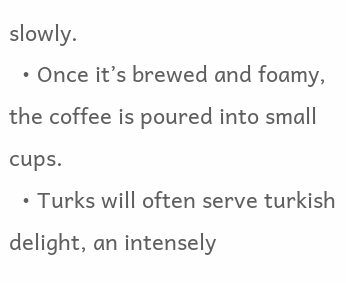slowly.
  • Once it’s brewed and foamy, the coffee is poured into small cups.
  • Turks will often serve turkish delight, an intensely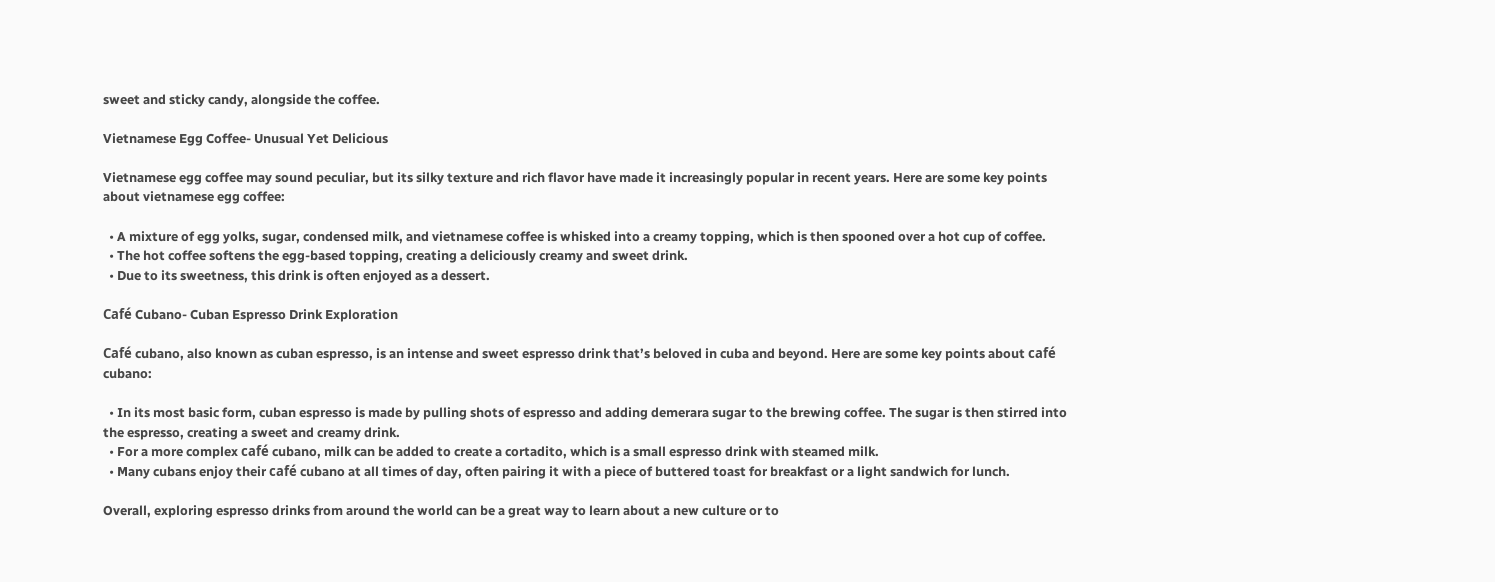sweet and sticky candy, alongside the coffee.

Vietnamese Egg Coffee- Unusual Yet Delicious

Vietnamese egg coffee may sound peculiar, but its silky texture and rich flavor have made it increasingly popular in recent years. Here are some key points about vietnamese egg coffee:

  • A mixture of egg yolks, sugar, condensed milk, and vietnamese coffee is whisked into a creamy topping, which is then spooned over a hot cup of coffee.
  • The hot coffee softens the egg-based topping, creating a deliciously creamy and sweet drink.
  • Due to its sweetness, this drink is often enjoyed as a dessert.

Café Cubano- Cuban Espresso Drink Exploration

Café cubano, also known as cuban espresso, is an intense and sweet espresso drink that’s beloved in cuba and beyond. Here are some key points about café cubano:

  • In its most basic form, cuban espresso is made by pulling shots of espresso and adding demerara sugar to the brewing coffee. The sugar is then stirred into the espresso, creating a sweet and creamy drink.
  • For a more complex café cubano, milk can be added to create a cortadito, which is a small espresso drink with steamed milk.
  • Many cubans enjoy their café cubano at all times of day, often pairing it with a piece of buttered toast for breakfast or a light sandwich for lunch.

Overall, exploring espresso drinks from around the world can be a great way to learn about a new culture or to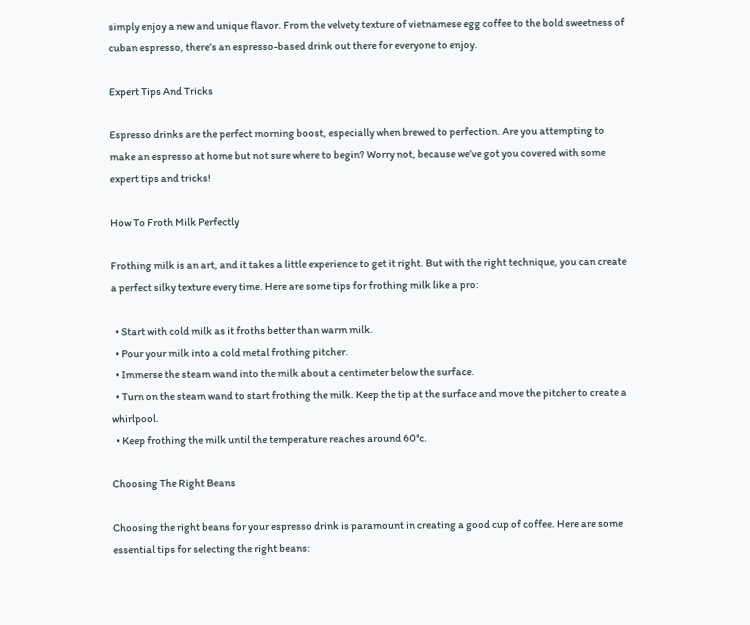simply enjoy a new and unique flavor. From the velvety texture of vietnamese egg coffee to the bold sweetness of cuban espresso, there’s an espresso-based drink out there for everyone to enjoy.

Expert Tips And Tricks

Espresso drinks are the perfect morning boost, especially when brewed to perfection. Are you attempting to make an espresso at home but not sure where to begin? Worry not, because we’ve got you covered with some expert tips and tricks!

How To Froth Milk Perfectly

Frothing milk is an art, and it takes a little experience to get it right. But with the right technique, you can create a perfect silky texture every time. Here are some tips for frothing milk like a pro:

  • Start with cold milk as it froths better than warm milk.
  • Pour your milk into a cold metal frothing pitcher.
  • Immerse the steam wand into the milk about a centimeter below the surface.
  • Turn on the steam wand to start frothing the milk. Keep the tip at the surface and move the pitcher to create a whirlpool.
  • Keep frothing the milk until the temperature reaches around 60°c.

Choosing The Right Beans

Choosing the right beans for your espresso drink is paramount in creating a good cup of coffee. Here are some essential tips for selecting the right beans: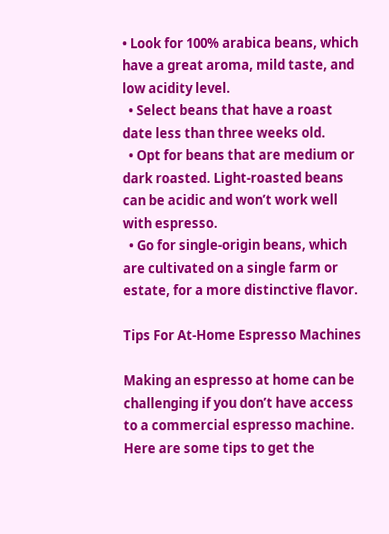• Look for 100% arabica beans, which have a great aroma, mild taste, and low acidity level.
  • Select beans that have a roast date less than three weeks old.
  • Opt for beans that are medium or dark roasted. Light-roasted beans can be acidic and won’t work well with espresso.
  • Go for single-origin beans, which are cultivated on a single farm or estate, for a more distinctive flavor.

Tips For At-Home Espresso Machines

Making an espresso at home can be challenging if you don’t have access to a commercial espresso machine. Here are some tips to get the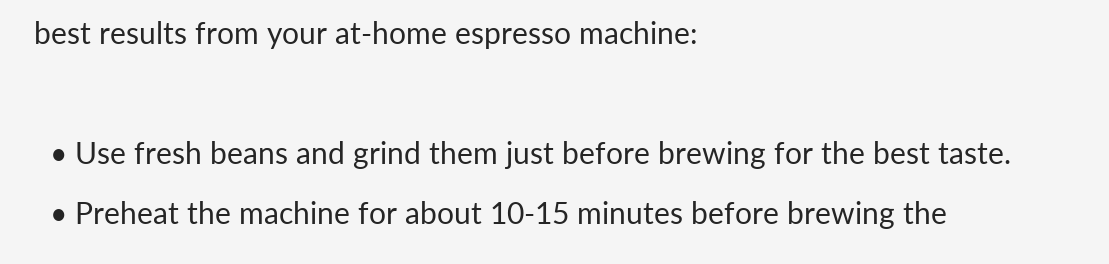best results from your at-home espresso machine:

  • Use fresh beans and grind them just before brewing for the best taste.
  • Preheat the machine for about 10-15 minutes before brewing the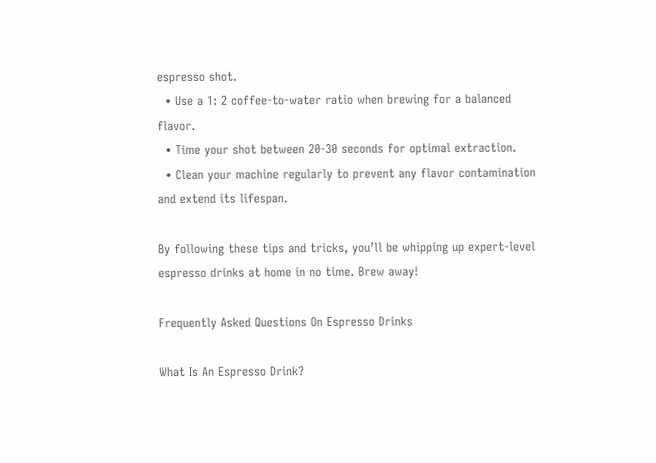espresso shot.
  • Use a 1: 2 coffee-to-water ratio when brewing for a balanced flavor.
  • Time your shot between 20-30 seconds for optimal extraction.
  • Clean your machine regularly to prevent any flavor contamination and extend its lifespan.

By following these tips and tricks, you’ll be whipping up expert-level espresso drinks at home in no time. Brew away!

Frequently Asked Questions On Espresso Drinks

What Is An Espresso Drink?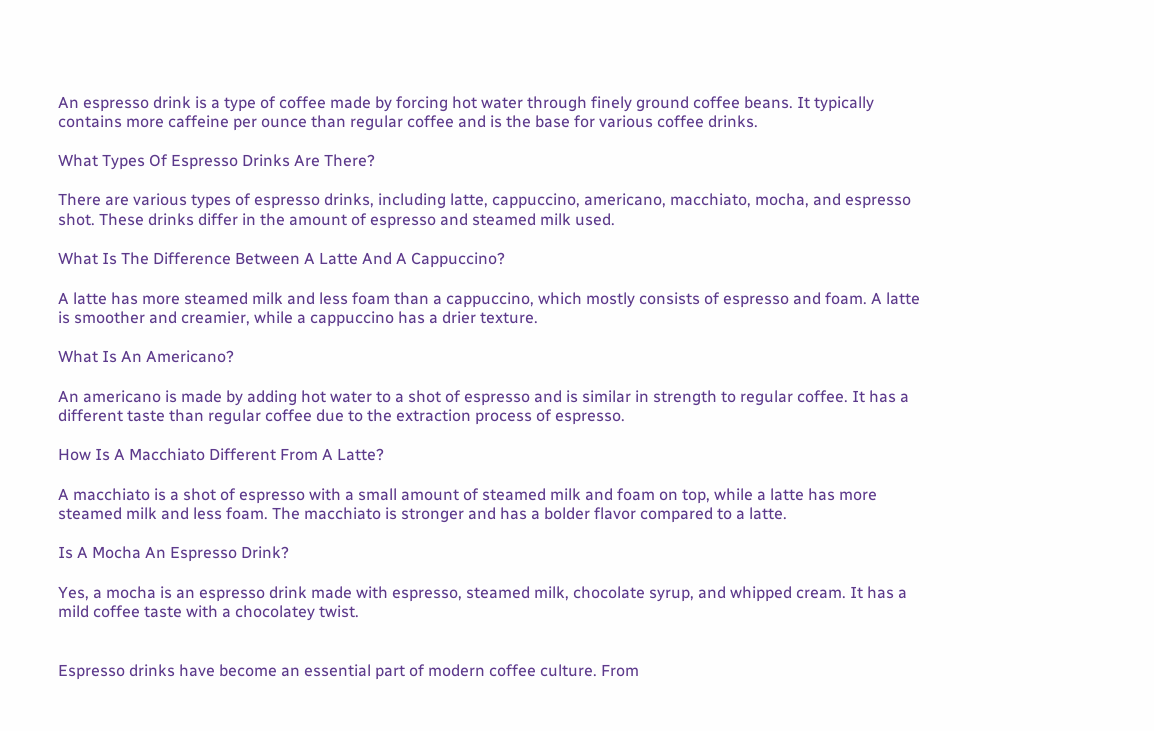An espresso drink is a type of coffee made by forcing hot water through finely ground coffee beans. It typically contains more caffeine per ounce than regular coffee and is the base for various coffee drinks.

What Types Of Espresso Drinks Are There?

There are various types of espresso drinks, including latte, cappuccino, americano, macchiato, mocha, and espresso shot. These drinks differ in the amount of espresso and steamed milk used.

What Is The Difference Between A Latte And A Cappuccino?

A latte has more steamed milk and less foam than a cappuccino, which mostly consists of espresso and foam. A latte is smoother and creamier, while a cappuccino has a drier texture.

What Is An Americano?

An americano is made by adding hot water to a shot of espresso and is similar in strength to regular coffee. It has a different taste than regular coffee due to the extraction process of espresso.

How Is A Macchiato Different From A Latte?

A macchiato is a shot of espresso with a small amount of steamed milk and foam on top, while a latte has more steamed milk and less foam. The macchiato is stronger and has a bolder flavor compared to a latte.

Is A Mocha An Espresso Drink?

Yes, a mocha is an espresso drink made with espresso, steamed milk, chocolate syrup, and whipped cream. It has a mild coffee taste with a chocolatey twist.


Espresso drinks have become an essential part of modern coffee culture. From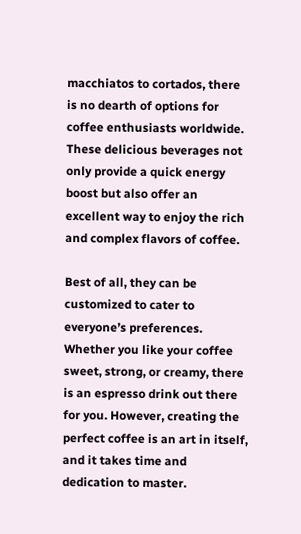macchiatos to cortados, there is no dearth of options for coffee enthusiasts worldwide. These delicious beverages not only provide a quick energy boost but also offer an excellent way to enjoy the rich and complex flavors of coffee.

Best of all, they can be customized to cater to everyone’s preferences. Whether you like your coffee sweet, strong, or creamy, there is an espresso drink out there for you. However, creating the perfect coffee is an art in itself, and it takes time and dedication to master.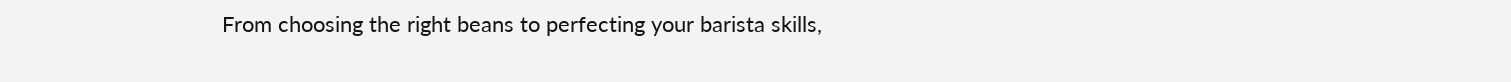From choosing the right beans to perfecting your barista skills,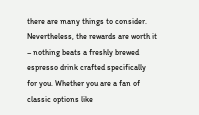there are many things to consider. Nevertheless, the rewards are worth it – nothing beats a freshly brewed espresso drink crafted specifically for you. Whether you are a fan of classic options like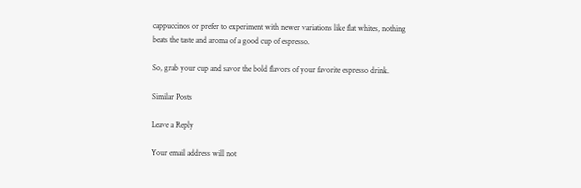cappuccinos or prefer to experiment with newer variations like flat whites, nothing beats the taste and aroma of a good cup of espresso.

So, grab your cup and savor the bold flavors of your favorite espresso drink.

Similar Posts

Leave a Reply

Your email address will not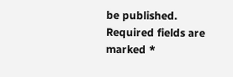be published. Required fields are marked *